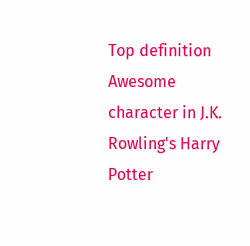Top definition
Awesome character in J.K. Rowling's Harry Potter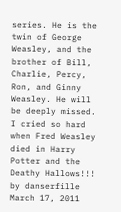series. He is the twin of George Weasley, and the brother of Bill, Charlie, Percy, Ron, and Ginny Weasley. He will be deeply missed.
I cried so hard when Fred Weasley died in Harry Potter and the Deathy Hallows!!!
by danserfille March 17, 2011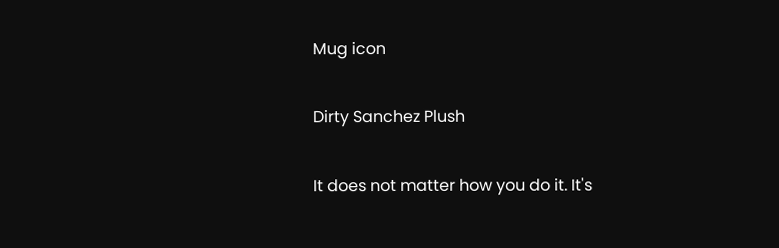Mug icon

Dirty Sanchez Plush

It does not matter how you do it. It's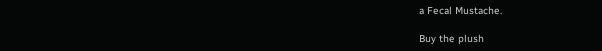a Fecal Mustache.

Buy the plush